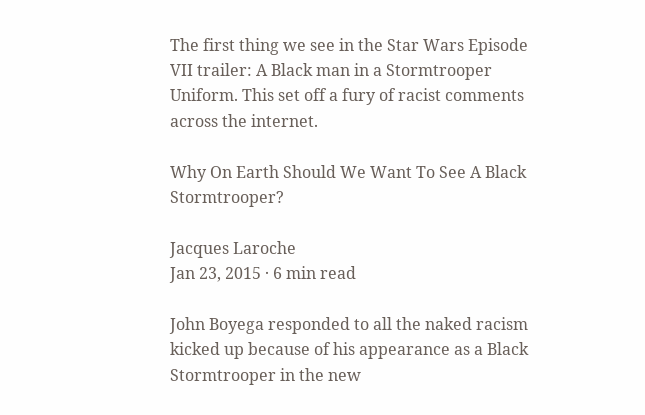The first thing we see in the Star Wars Episode VII trailer: A Black man in a Stormtrooper Uniform. This set off a fury of racist comments across the internet.

Why On Earth Should We Want To See A Black Stormtrooper?

Jacques Laroche
Jan 23, 2015 · 6 min read

John Boyega responded to all the naked racism kicked up because of his appearance as a Black Stormtrooper in the new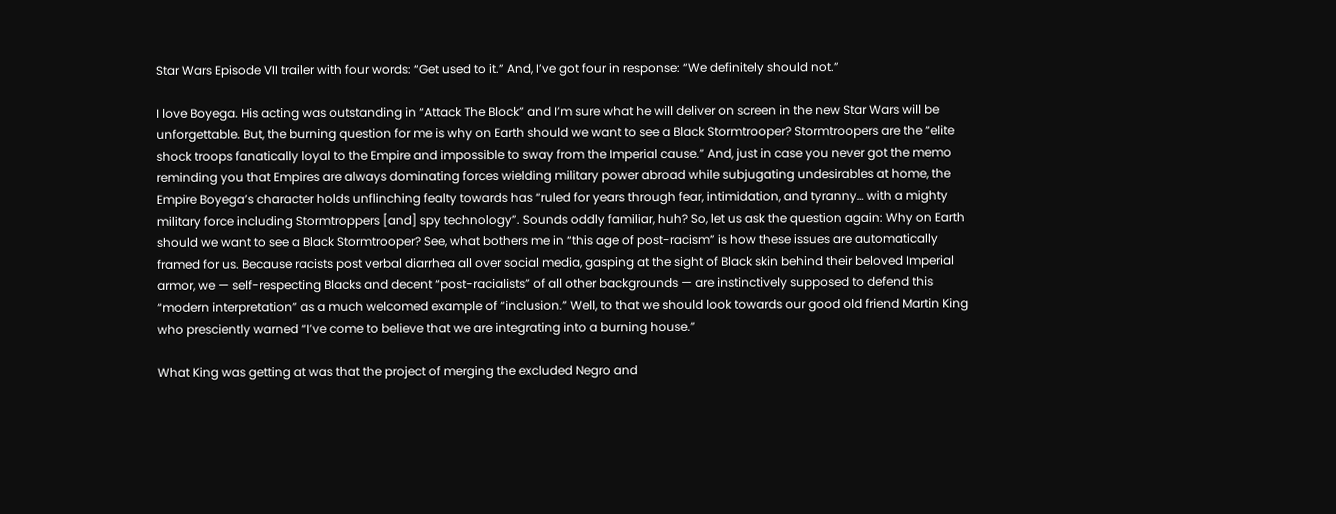Star Wars Episode VII trailer with four words: “Get used to it.” And, I’ve got four in response: “We definitely should not.”

I love Boyega. His acting was outstanding in “Attack The Block” and I’m sure what he will deliver on screen in the new Star Wars will be unforgettable. But, the burning question for me is why on Earth should we want to see a Black Stormtrooper? Stormtroopers are the “elite shock troops fanatically loyal to the Empire and impossible to sway from the Imperial cause.” And, just in case you never got the memo reminding you that Empires are always dominating forces wielding military power abroad while subjugating undesirables at home, the Empire Boyega’s character holds unflinching fealty towards has “ruled for years through fear, intimidation, and tyranny… with a mighty military force including Stormtroppers [and] spy technology”. Sounds oddly familiar, huh? So, let us ask the question again: Why on Earth should we want to see a Black Stormtrooper? See, what bothers me in “this age of post-racism” is how these issues are automatically framed for us. Because racists post verbal diarrhea all over social media, gasping at the sight of Black skin behind their beloved Imperial armor, we — self-respecting Blacks and decent “post-racialists” of all other backgrounds — are instinctively supposed to defend this “modern interpretation” as a much welcomed example of “inclusion.” Well, to that we should look towards our good old friend Martin King who presciently warned “I’ve come to believe that we are integrating into a burning house.”

What King was getting at was that the project of merging the excluded Negro and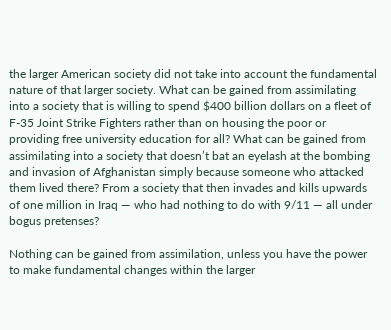the larger American society did not take into account the fundamental nature of that larger society. What can be gained from assimilating into a society that is willing to spend $400 billion dollars on a fleet of F-35 Joint Strike Fighters rather than on housing the poor or providing free university education for all? What can be gained from assimilating into a society that doesn’t bat an eyelash at the bombing and invasion of Afghanistan simply because someone who attacked them lived there? From a society that then invades and kills upwards of one million in Iraq — who had nothing to do with 9/11 — all under bogus pretenses?

Nothing can be gained from assimilation, unless you have the power to make fundamental changes within the larger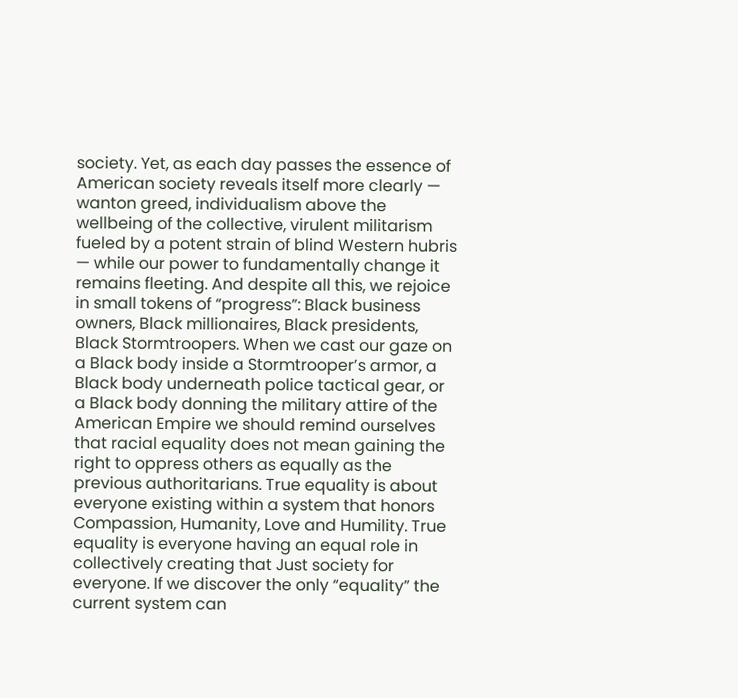society. Yet, as each day passes the essence of American society reveals itself more clearly — wanton greed, individualism above the wellbeing of the collective, virulent militarism fueled by a potent strain of blind Western hubris — while our power to fundamentally change it remains fleeting. And despite all this, we rejoice in small tokens of “progress”: Black business owners, Black millionaires, Black presidents, Black Stormtroopers. When we cast our gaze on a Black body inside a Stormtrooper’s armor, a Black body underneath police tactical gear, or a Black body donning the military attire of the American Empire we should remind ourselves that racial equality does not mean gaining the right to oppress others as equally as the previous authoritarians. True equality is about everyone existing within a system that honors Compassion, Humanity, Love and Humility. True equality is everyone having an equal role in collectively creating that Just society for everyone. If we discover the only “equality” the current system can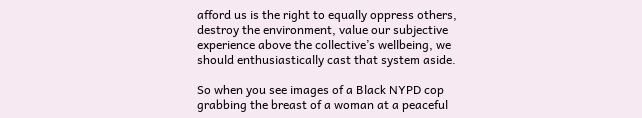afford us is the right to equally oppress others, destroy the environment, value our subjective experience above the collective’s wellbeing, we should enthusiastically cast that system aside.

So when you see images of a Black NYPD cop grabbing the breast of a woman at a peaceful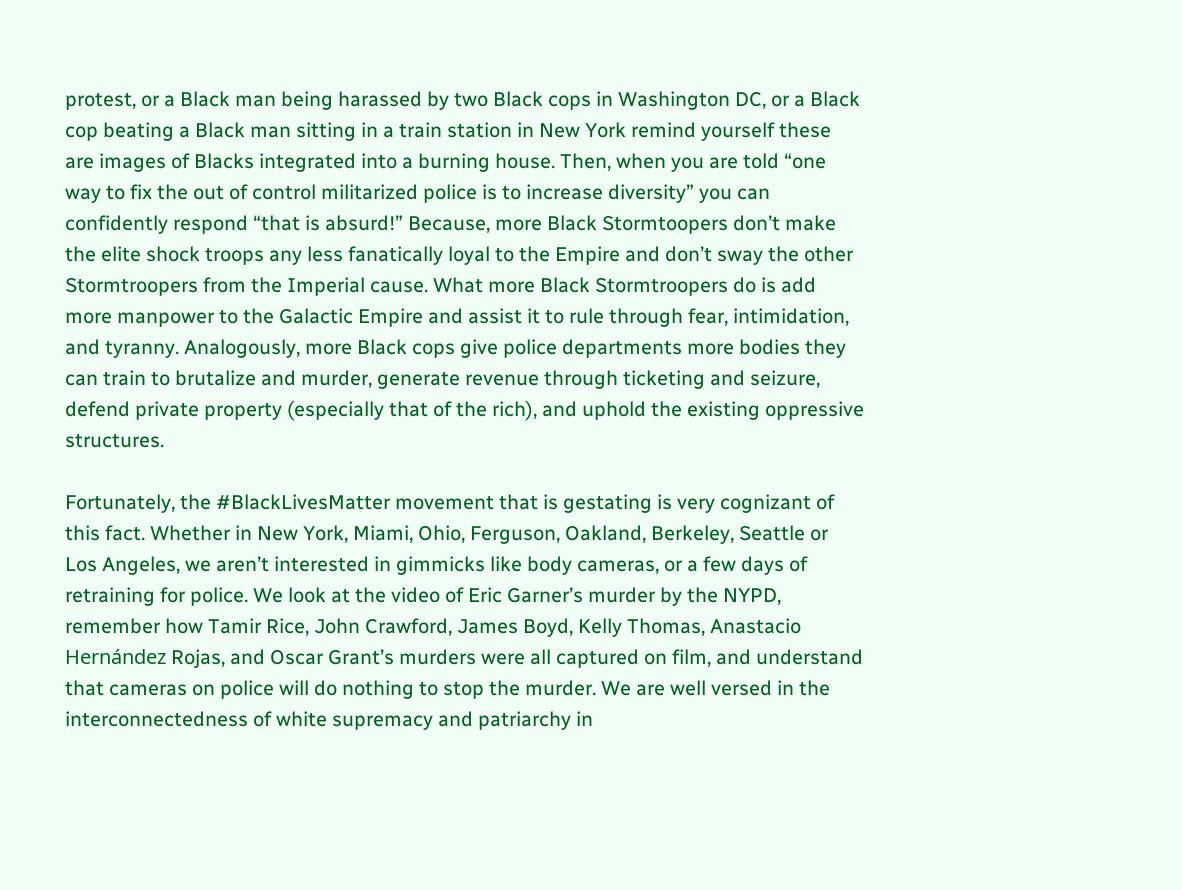protest, or a Black man being harassed by two Black cops in Washington DC, or a Black cop beating a Black man sitting in a train station in New York remind yourself these are images of Blacks integrated into a burning house. Then, when you are told “one way to fix the out of control militarized police is to increase diversity” you can confidently respond “that is absurd!” Because, more Black Stormtoopers don’t make the elite shock troops any less fanatically loyal to the Empire and don’t sway the other Stormtroopers from the Imperial cause. What more Black Stormtroopers do is add more manpower to the Galactic Empire and assist it to rule through fear, intimidation, and tyranny. Analogously, more Black cops give police departments more bodies they can train to brutalize and murder, generate revenue through ticketing and seizure, defend private property (especially that of the rich), and uphold the existing oppressive structures.

Fortunately, the #BlackLivesMatter movement that is gestating is very cognizant of this fact. Whether in New York, Miami, Ohio, Ferguson, Oakland, Berkeley, Seattle or Los Angeles, we aren’t interested in gimmicks like body cameras, or a few days of retraining for police. We look at the video of Eric Garner’s murder by the NYPD, remember how Tamir Rice, John Crawford, James Boyd, Kelly Thomas, Anastacio Hernández Rojas, and Oscar Grant’s murders were all captured on film, and understand that cameras on police will do nothing to stop the murder. We are well versed in the interconnectedness of white supremacy and patriarchy in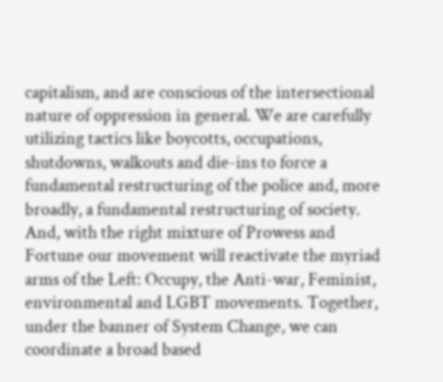capitalism, and are conscious of the intersectional nature of oppression in general. We are carefully utilizing tactics like boycotts, occupations, shutdowns, walkouts and die-ins to force a fundamental restructuring of the police and, more broadly, a fundamental restructuring of society. And, with the right mixture of Prowess and Fortune our movement will reactivate the myriad arms of the Left: Occupy, the Anti-war, Feminist, environmental and LGBT movements. Together, under the banner of System Change, we can coordinate a broad based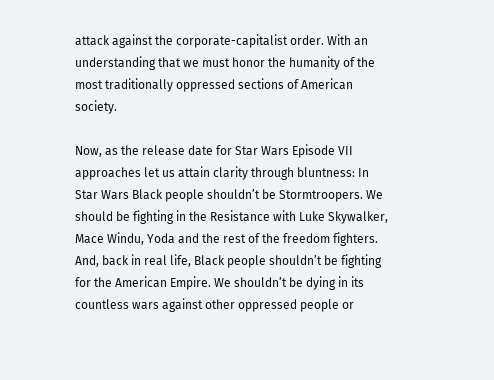attack against the corporate-capitalist order. With an understanding that we must honor the humanity of the most traditionally oppressed sections of American society.

Now, as the release date for Star Wars Episode VII approaches let us attain clarity through bluntness: In Star Wars Black people shouldn’t be Stormtroopers. We should be fighting in the Resistance with Luke Skywalker, Mace Windu, Yoda and the rest of the freedom fighters. And, back in real life, Black people shouldn’t be fighting for the American Empire. We shouldn’t be dying in its countless wars against other oppressed people or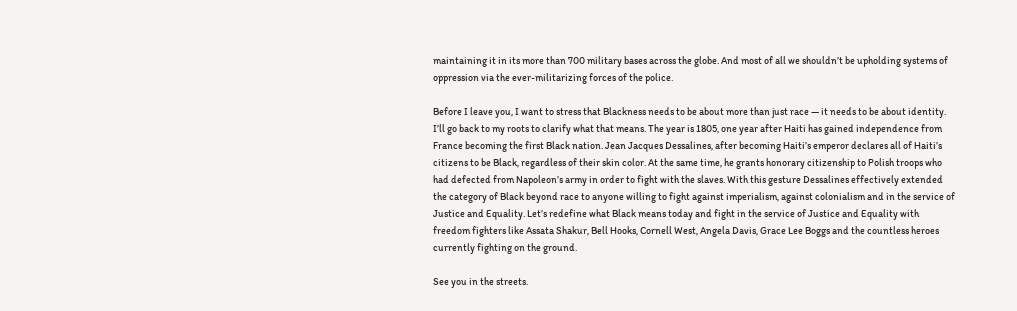maintaining it in its more than 700 military bases across the globe. And most of all we shouldn’t be upholding systems of oppression via the ever-militarizing forces of the police.

Before I leave you, I want to stress that Blackness needs to be about more than just race — it needs to be about identity. I’ll go back to my roots to clarify what that means. The year is 1805, one year after Haiti has gained independence from France becoming the first Black nation. Jean Jacques Dessalines, after becoming Haiti’s emperor declares all of Haiti’s citizens to be Black, regardless of their skin color. At the same time, he grants honorary citizenship to Polish troops who had defected from Napoleon’s army in order to fight with the slaves. With this gesture Dessalines effectively extended the category of Black beyond race to anyone willing to fight against imperialism, against colonialism and in the service of Justice and Equality. Let’s redefine what Black means today and fight in the service of Justice and Equality with freedom fighters like Assata Shakur, Bell Hooks, Cornell West, Angela Davis, Grace Lee Boggs and the countless heroes currently fighting on the ground.

See you in the streets.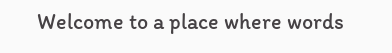Welcome to a place where words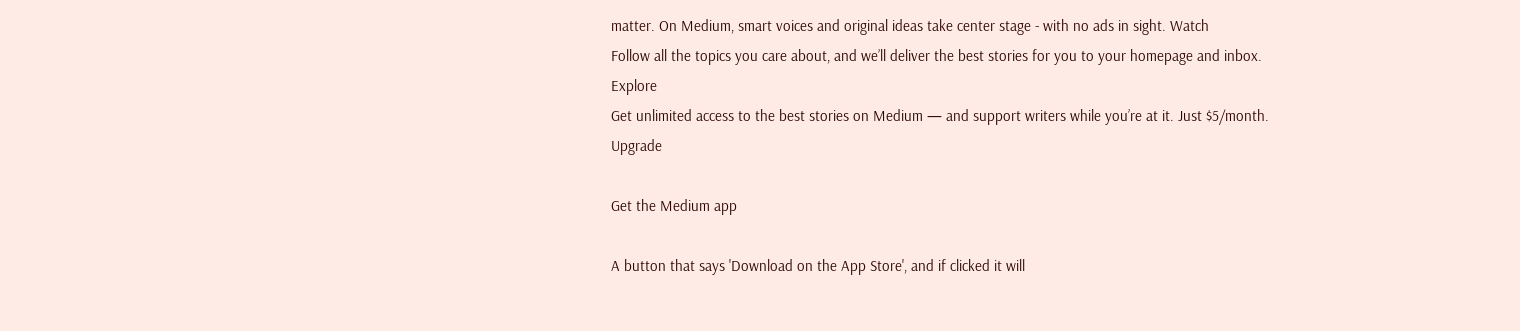matter. On Medium, smart voices and original ideas take center stage - with no ads in sight. Watch
Follow all the topics you care about, and we’ll deliver the best stories for you to your homepage and inbox. Explore
Get unlimited access to the best stories on Medium — and support writers while you’re at it. Just $5/month. Upgrade

Get the Medium app

A button that says 'Download on the App Store', and if clicked it will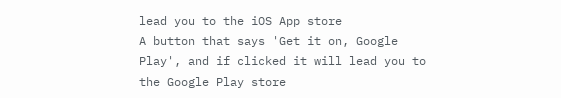lead you to the iOS App store
A button that says 'Get it on, Google Play', and if clicked it will lead you to the Google Play store